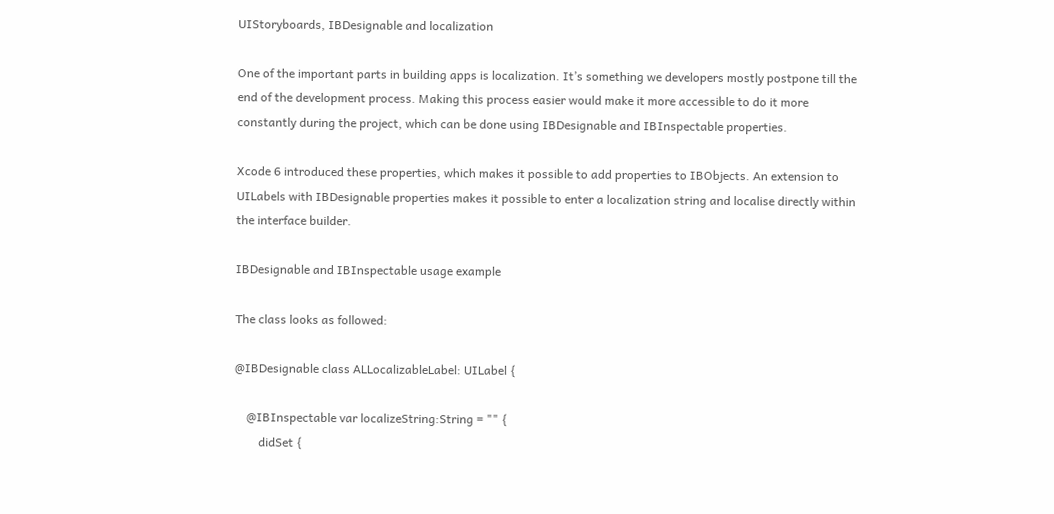UIStoryboards, IBDesignable and localization

One of the important parts in building apps is localization. It’s something we developers mostly postpone till the end of the development process. Making this process easier would make it more accessible to do it more constantly during the project, which can be done using IBDesignable and IBInspectable properties.

Xcode 6 introduced these properties, which makes it possible to add properties to IBObjects. An extension to UILabels with IBDesignable properties makes it possible to enter a localization string and localise directly within the interface builder.

IBDesignable and IBInspectable usage example

The class looks as followed:

@IBDesignable class ALLocalizableLabel: UILabel {

    @IBInspectable var localizeString:String = "" {
        didSet {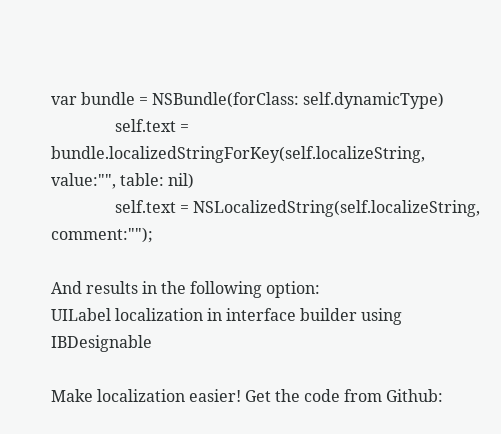var bundle = NSBundle(forClass: self.dynamicType)
                self.text = bundle.localizedStringForKey(self.localizeString, value:"", table: nil)
                self.text = NSLocalizedString(self.localizeString, comment:"");

And results in the following option:
UILabel localization in interface builder using IBDesignable

Make localization easier! Get the code from Github: